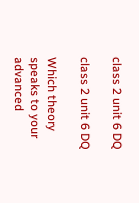class 2 unit 6 DQ

class 2 unit 6 DQ

Which theory speaks to your advanced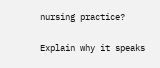nursing practice?

Explain why it speaks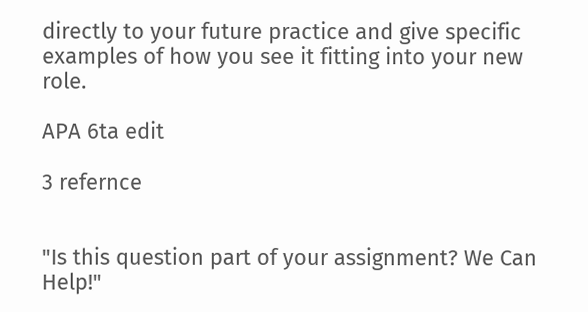directly to your future practice and give specific examples of how you see it fitting into your new role.

APA 6ta edit

3 refernce


"Is this question part of your assignment? We Can Help!"